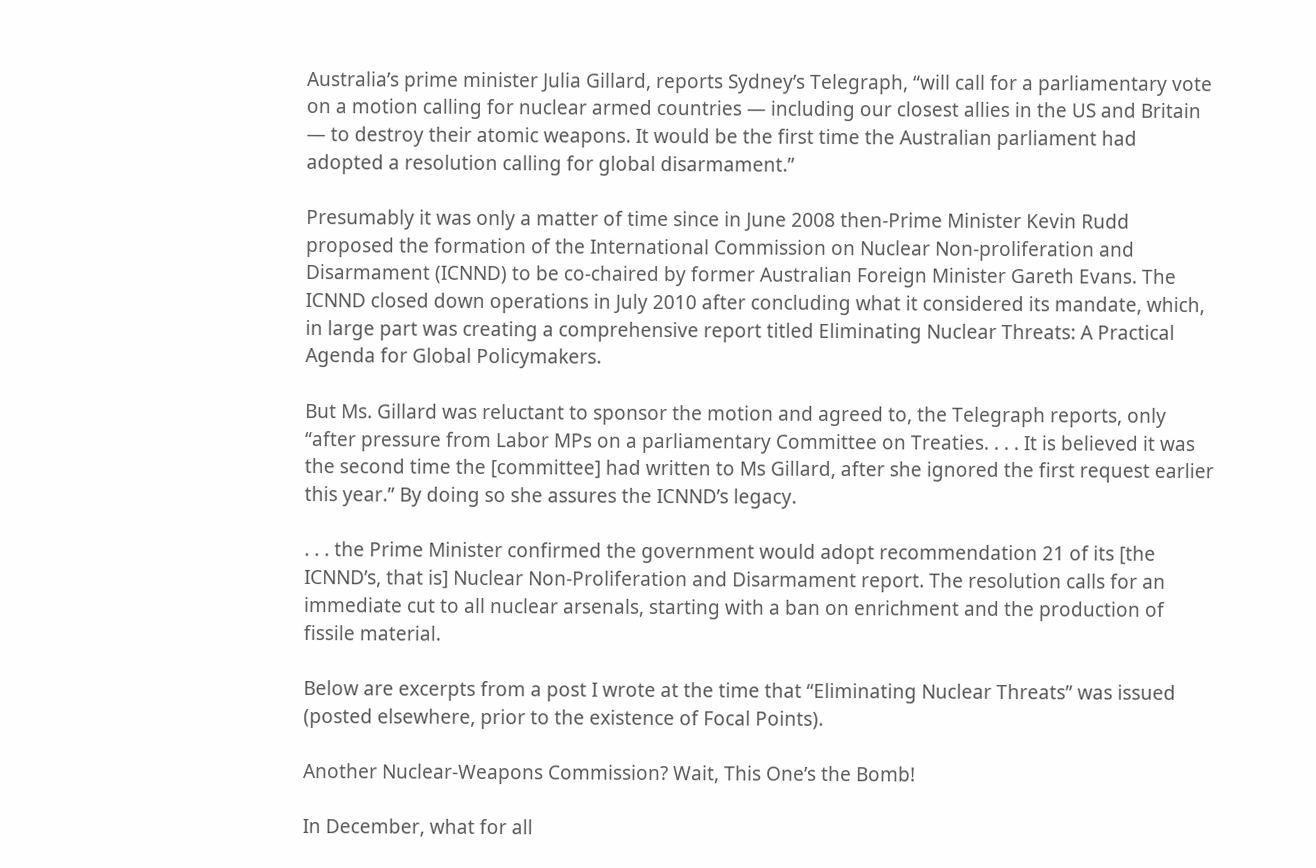Australia’s prime minister Julia Gillard, reports Sydney’s Telegraph, “will call for a parliamentary vote on a motion calling for nuclear armed countries — including our closest allies in the US and Britain — to destroy their atomic weapons. It would be the first time the Australian parliament had adopted a resolution calling for global disarmament.”

Presumably it was only a matter of time since in June 2008 then-Prime Minister Kevin Rudd proposed the formation of the International Commission on Nuclear Non-proliferation and Disarmament (ICNND) to be co-chaired by former Australian Foreign Minister Gareth Evans. The ICNND closed down operations in July 2010 after concluding what it considered its mandate, which, in large part was creating a comprehensive report titled Eliminating Nuclear Threats: A Practical Agenda for Global Policymakers.

But Ms. Gillard was reluctant to sponsor the motion and agreed to, the Telegraph reports, only “after pressure from Labor MPs on a parliamentary Committee on Treaties. . . . It is believed it was the second time the [committee] had written to Ms Gillard, after she ignored the first request earlier this year.” By doing so she assures the ICNND’s legacy.

. . . the Prime Minister confirmed the government would adopt recommendation 21 of its [the ICNND’s, that is] Nuclear Non-Proliferation and Disarmament report. The resolution calls for an immediate cut to all nuclear arsenals, starting with a ban on enrichment and the production of fissile material.

Below are excerpts from a post I wrote at the time that “Eliminating Nuclear Threats” was issued (posted elsewhere, prior to the existence of Focal Points).

Another Nuclear-Weapons Commission? Wait, This One’s the Bomb!

In December, what for all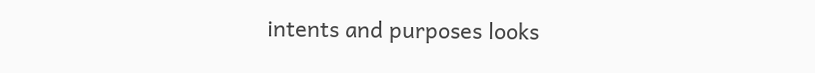intents and purposes looks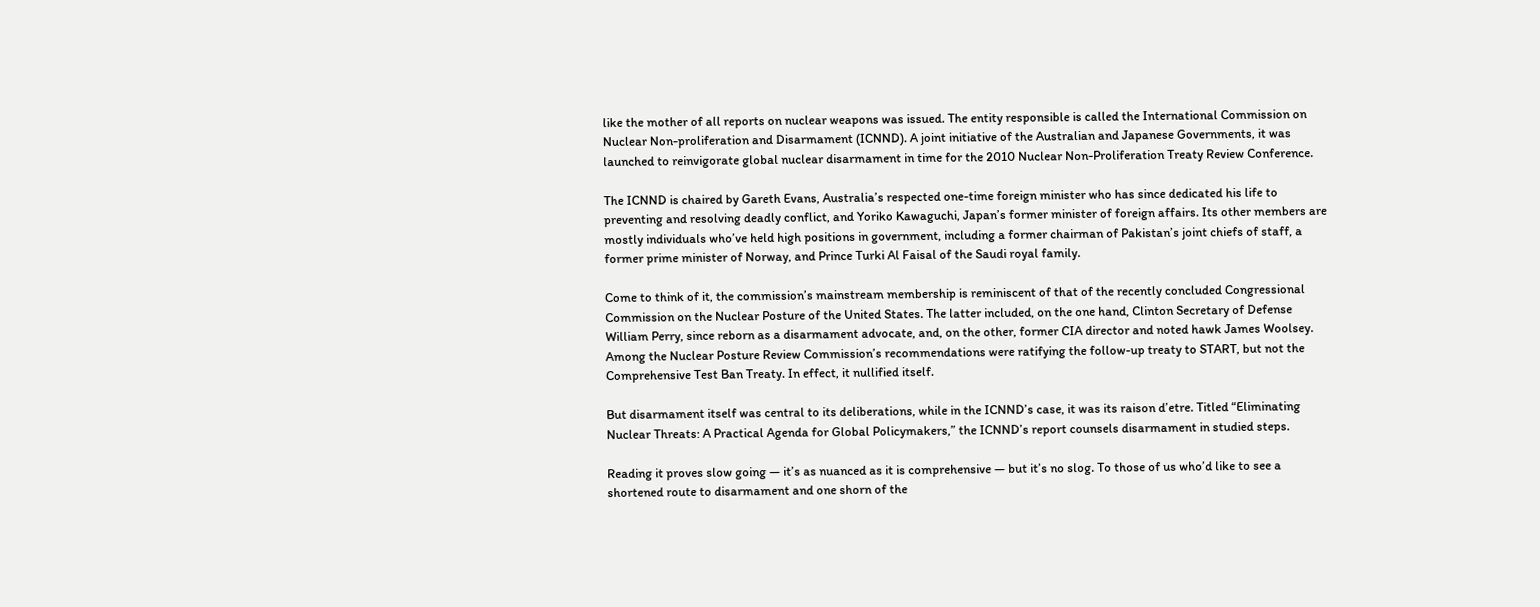like the mother of all reports on nuclear weapons was issued. The entity responsible is called the International Commission on Nuclear Non-proliferation and Disarmament (ICNND). A joint initiative of the Australian and Japanese Governments, it was launched to reinvigorate global nuclear disarmament in time for the 2010 Nuclear Non-Proliferation Treaty Review Conference.

The ICNND is chaired by Gareth Evans, Australia’s respected one-time foreign minister who has since dedicated his life to preventing and resolving deadly conflict, and Yoriko Kawaguchi, Japan’s former minister of foreign affairs. Its other members are mostly individuals who’ve held high positions in government, including a former chairman of Pakistan’s joint chiefs of staff, a former prime minister of Norway, and Prince Turki Al Faisal of the Saudi royal family.

Come to think of it, the commission’s mainstream membership is reminiscent of that of the recently concluded Congressional Commission on the Nuclear Posture of the United States. The latter included, on the one hand, Clinton Secretary of Defense William Perry, since reborn as a disarmament advocate, and, on the other, former CIA director and noted hawk James Woolsey. Among the Nuclear Posture Review Commission’s recommendations were ratifying the follow-up treaty to START, but not the Comprehensive Test Ban Treaty. In effect, it nullified itself.

But disarmament itself was central to its deliberations, while in the ICNND’s case, it was its raison d’etre. Titled “Eliminating Nuclear Threats: A Practical Agenda for Global Policymakers,” the ICNND’s report counsels disarmament in studied steps.

Reading it proves slow going — it’s as nuanced as it is comprehensive — but it’s no slog. To those of us who’d like to see a shortened route to disarmament and one shorn of the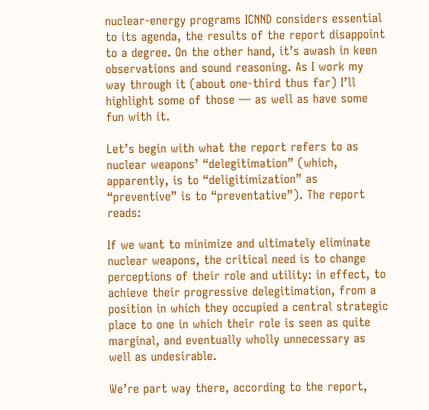nuclear-energy programs ICNND considers essential to its agenda, the results of the report disappoint to a degree. On the other hand, it’s awash in keen observations and sound reasoning. As I work my way through it (about one-third thus far) I’ll highlight some of those — as well as have some fun with it.

Let’s begin with what the report refers to as nuclear weapons’ “delegitimation” (which, apparently, is to “deligitimization” as “preventive” is to “preventative”). The report reads:

If we want to minimize and ultimately eliminate nuclear weapons, the critical need is to change perceptions of their role and utility: in effect, to achieve their progressive delegitimation, from a position in which they occupied a central strategic place to one in which their role is seen as quite marginal, and eventually wholly unnecessary as well as undesirable.

We’re part way there, according to the report,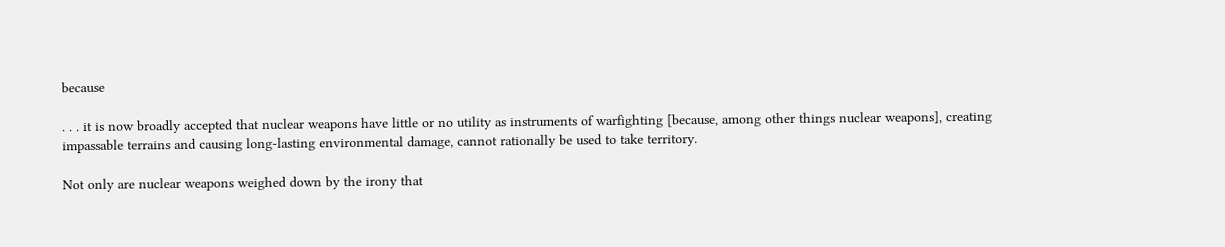because

. . . it is now broadly accepted that nuclear weapons have little or no utility as instruments of warfighting [because, among other things nuclear weapons], creating impassable terrains and causing long-lasting environmental damage, cannot rationally be used to take territory.

Not only are nuclear weapons weighed down by the irony that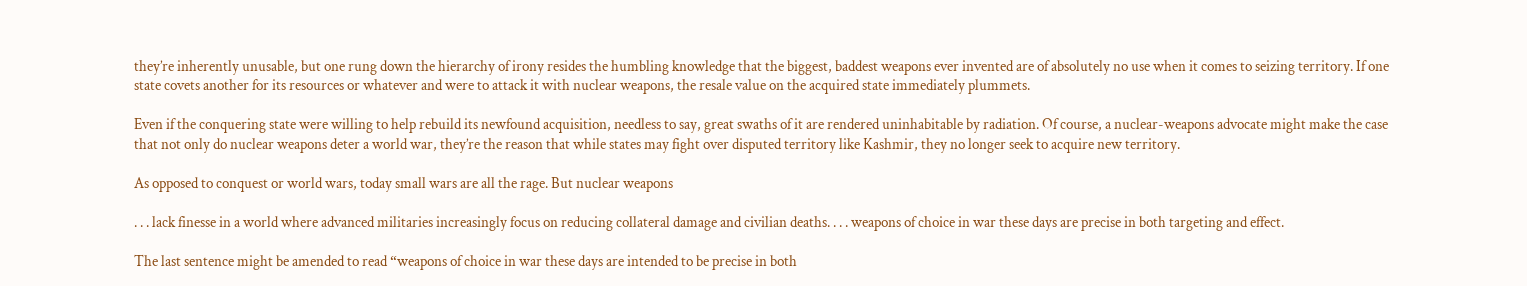they’re inherently unusable, but one rung down the hierarchy of irony resides the humbling knowledge that the biggest, baddest weapons ever invented are of absolutely no use when it comes to seizing territory. If one state covets another for its resources or whatever and were to attack it with nuclear weapons, the resale value on the acquired state immediately plummets.

Even if the conquering state were willing to help rebuild its newfound acquisition, needless to say, great swaths of it are rendered uninhabitable by radiation. Of course, a nuclear-weapons advocate might make the case that not only do nuclear weapons deter a world war, they’re the reason that while states may fight over disputed territory like Kashmir, they no longer seek to acquire new territory.

As opposed to conquest or world wars, today small wars are all the rage. But nuclear weapons

. . . lack finesse in a world where advanced militaries increasingly focus on reducing collateral damage and civilian deaths. . . . weapons of choice in war these days are precise in both targeting and effect.

The last sentence might be amended to read “weapons of choice in war these days are intended to be precise in both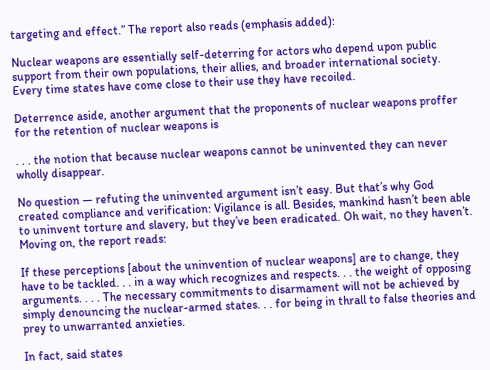targeting and effect.” The report also reads (emphasis added):

Nuclear weapons are essentially self-deterring for actors who depend upon public support from their own populations, their allies, and broader international society. Every time states have come close to their use they have recoiled.

Deterrence aside, another argument that the proponents of nuclear weapons proffer for the retention of nuclear weapons is

. . . the notion that because nuclear weapons cannot be uninvented they can never wholly disappear.

No question — refuting the uninvented argument isn’t easy. But that’s why God created compliance and verification: Vigilance is all. Besides, mankind hasn’t been able to uninvent torture and slavery, but they’ve been eradicated. Oh wait, no they haven’t. Moving on, the report reads:

If these perceptions [about the uninvention of nuclear weapons] are to change, they have to be tackled. . . in a way which recognizes and respects. . . the weight of opposing arguments. . . . The necessary commitments to disarmament will not be achieved by simply denouncing the nuclear-armed states. . . for being in thrall to false theories and prey to unwarranted anxieties.

In fact, said states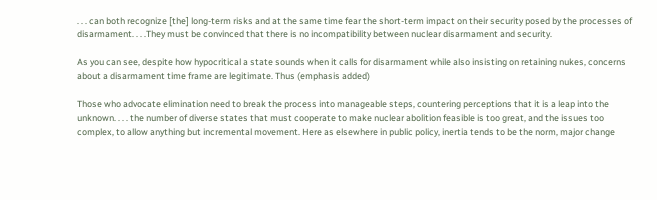. . . can both recognize [the] long-term risks and at the same time fear the short-term impact on their security posed by the processes of disarmament. . . .They must be convinced that there is no incompatibility between nuclear disarmament and security.

As you can see, despite how hypocritical a state sounds when it calls for disarmament while also insisting on retaining nukes, concerns about a disarmament time frame are legitimate. Thus (emphasis added)

Those who advocate elimination need to break the process into manageable steps, countering perceptions that it is a leap into the unknown. . . . the number of diverse states that must cooperate to make nuclear abolition feasible is too great, and the issues too complex, to allow anything but incremental movement. Here as elsewhere in public policy, inertia tends to be the norm, major change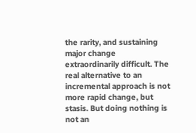the rarity, and sustaining major change extraordinarily difficult. The real alternative to an incremental approach is not more rapid change, but stasis. But doing nothing is not an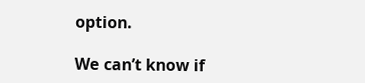option.

We can’t know if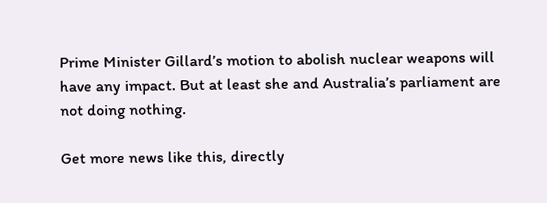Prime Minister Gillard’s motion to abolish nuclear weapons will have any impact. But at least she and Australia’s parliament are not doing nothing.

Get more news like this, directly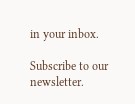in your inbox.

Subscribe to our newsletter.